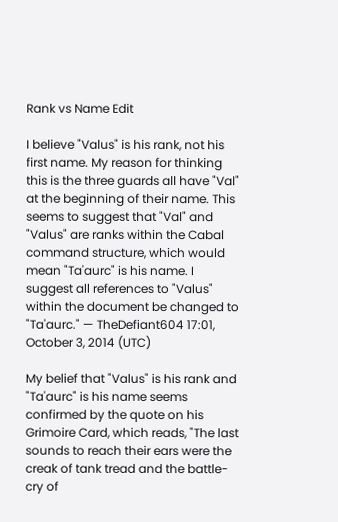Rank vs Name Edit

I believe "Valus" is his rank, not his first name. My reason for thinking this is the three guards all have "Val" at the beginning of their name. This seems to suggest that "Val" and "Valus" are ranks within the Cabal command structure, which would mean "Ta'aurc" is his name. I suggest all references to "Valus" within the document be changed to "Ta'aurc." — TheDefiant604 17:01, October 3, 2014 (UTC)

My belief that "Valus" is his rank and "Ta'aurc" is his name seems confirmed by the quote on his Grimoire Card, which reads, "The last sounds to reach their ears were the creak of tank tread and the battle-cry of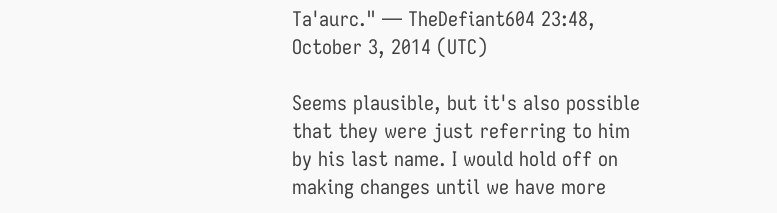Ta'aurc." — TheDefiant604 23:48, October 3, 2014 (UTC)

Seems plausible, but it's also possible that they were just referring to him by his last name. I would hold off on making changes until we have more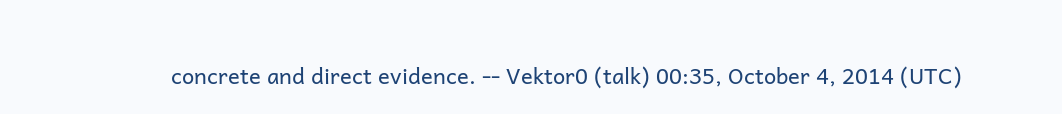concrete and direct evidence. -- Vektor0 (talk) 00:35, October 4, 2014 (UTC)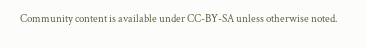Community content is available under CC-BY-SA unless otherwise noted.